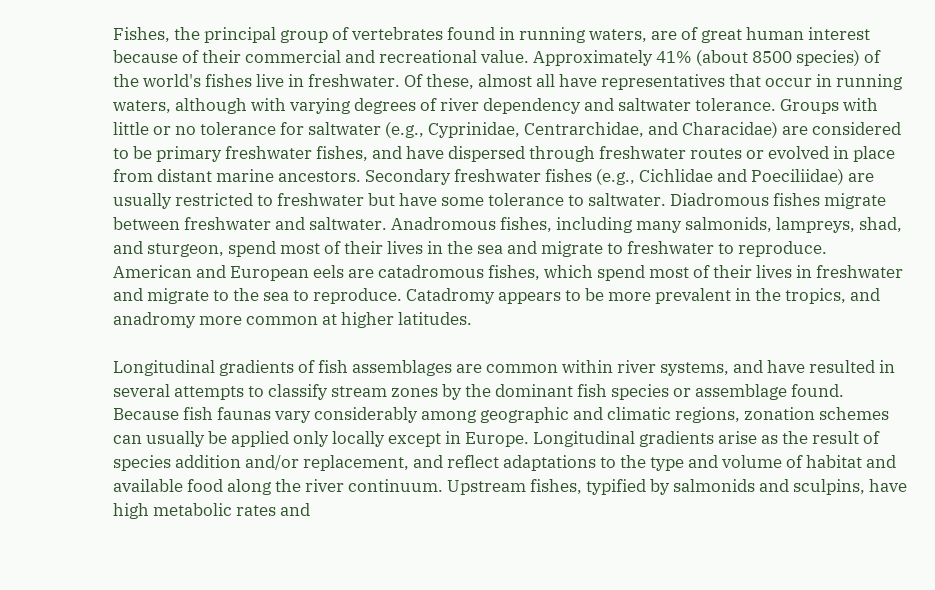Fishes, the principal group of vertebrates found in running waters, are of great human interest because of their commercial and recreational value. Approximately 41% (about 8500 species) of the world's fishes live in freshwater. Of these, almost all have representatives that occur in running waters, although with varying degrees of river dependency and saltwater tolerance. Groups with little or no tolerance for saltwater (e.g., Cyprinidae, Centrarchidae, and Characidae) are considered to be primary freshwater fishes, and have dispersed through freshwater routes or evolved in place from distant marine ancestors. Secondary freshwater fishes (e.g., Cichlidae and Poeciliidae) are usually restricted to freshwater but have some tolerance to saltwater. Diadromous fishes migrate between freshwater and saltwater. Anadromous fishes, including many salmonids, lampreys, shad, and sturgeon, spend most of their lives in the sea and migrate to freshwater to reproduce. American and European eels are catadromous fishes, which spend most of their lives in freshwater and migrate to the sea to reproduce. Catadromy appears to be more prevalent in the tropics, and anadromy more common at higher latitudes.

Longitudinal gradients of fish assemblages are common within river systems, and have resulted in several attempts to classify stream zones by the dominant fish species or assemblage found. Because fish faunas vary considerably among geographic and climatic regions, zonation schemes can usually be applied only locally except in Europe. Longitudinal gradients arise as the result of species addition and/or replacement, and reflect adaptations to the type and volume of habitat and available food along the river continuum. Upstream fishes, typified by salmonids and sculpins, have high metabolic rates and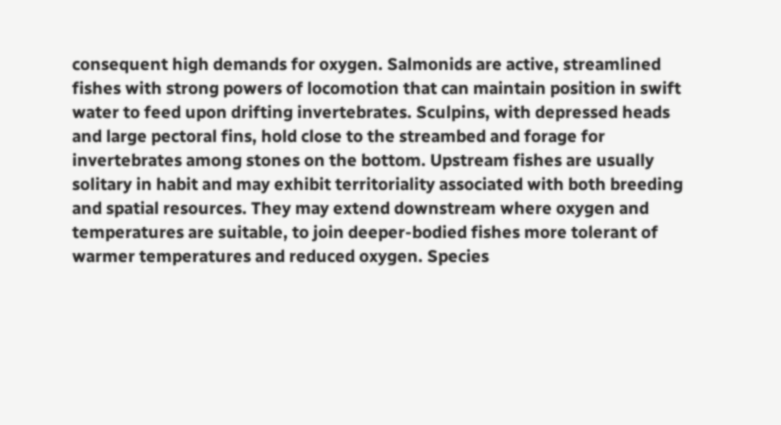consequent high demands for oxygen. Salmonids are active, streamlined fishes with strong powers of locomotion that can maintain position in swift water to feed upon drifting invertebrates. Sculpins, with depressed heads and large pectoral fins, hold close to the streambed and forage for invertebrates among stones on the bottom. Upstream fishes are usually solitary in habit and may exhibit territoriality associated with both breeding and spatial resources. They may extend downstream where oxygen and temperatures are suitable, to join deeper-bodied fishes more tolerant of warmer temperatures and reduced oxygen. Species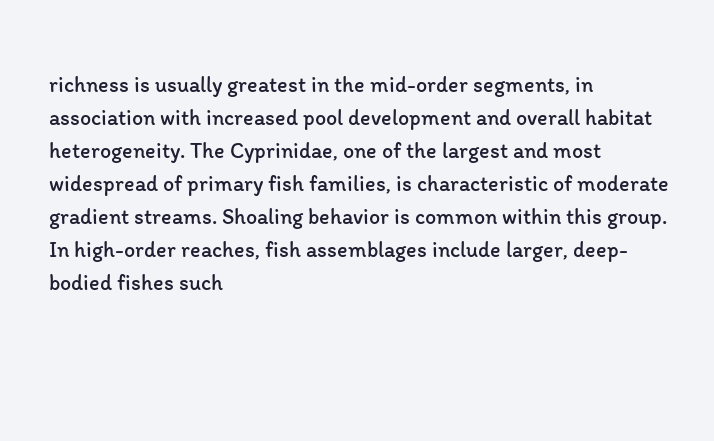richness is usually greatest in the mid-order segments, in association with increased pool development and overall habitat heterogeneity. The Cyprinidae, one of the largest and most widespread of primary fish families, is characteristic of moderate gradient streams. Shoaling behavior is common within this group. In high-order reaches, fish assemblages include larger, deep-bodied fishes such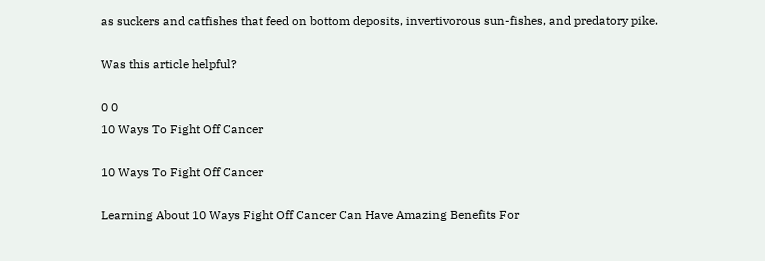as suckers and catfishes that feed on bottom deposits, invertivorous sun-fishes, and predatory pike.

Was this article helpful?

0 0
10 Ways To Fight Off Cancer

10 Ways To Fight Off Cancer

Learning About 10 Ways Fight Off Cancer Can Have Amazing Benefits For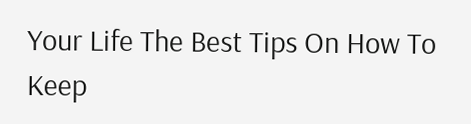Your Life The Best Tips On How To Keep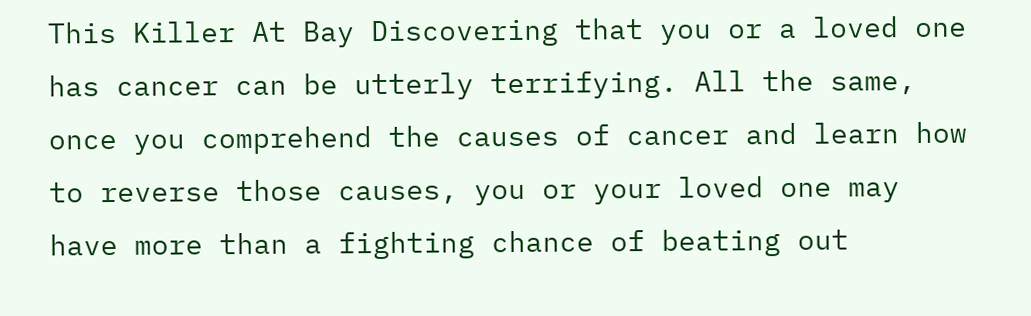This Killer At Bay Discovering that you or a loved one has cancer can be utterly terrifying. All the same, once you comprehend the causes of cancer and learn how to reverse those causes, you or your loved one may have more than a fighting chance of beating out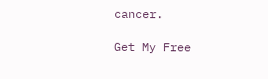cancer.

Get My Free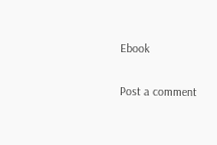Ebook

Post a comment